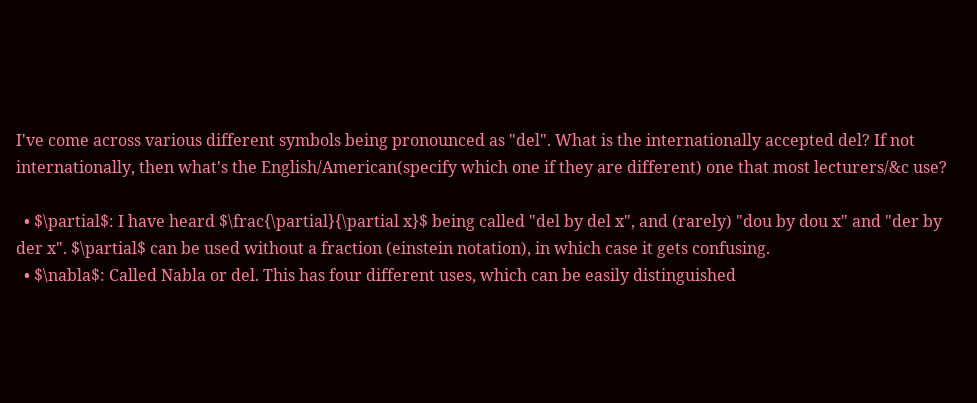I've come across various different symbols being pronounced as "del". What is the internationally accepted del? If not internationally, then what's the English/American(specify which one if they are different) one that most lecturers/&c use?

  • $\partial$: I have heard $\frac{\partial}{\partial x}$ being called "del by del x", and (rarely) "dou by dou x" and "der by der x". $\partial$ can be used without a fraction (einstein notation), in which case it gets confusing.
  • $\nabla$: Called Nabla or del. This has four different uses, which can be easily distinguished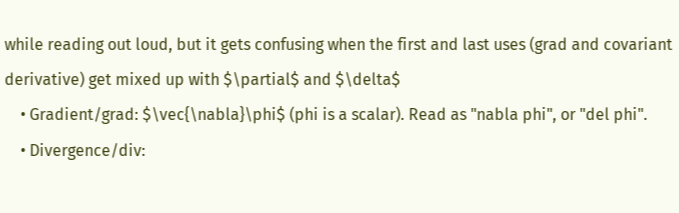while reading out loud, but it gets confusing when the first and last uses (grad and covariant derivative) get mixed up with $\partial$ and $\delta$
    • Gradient/grad: $\vec{\nabla}\phi$ (phi is a scalar). Read as "nabla phi", or "del phi".
    • Divergence/div: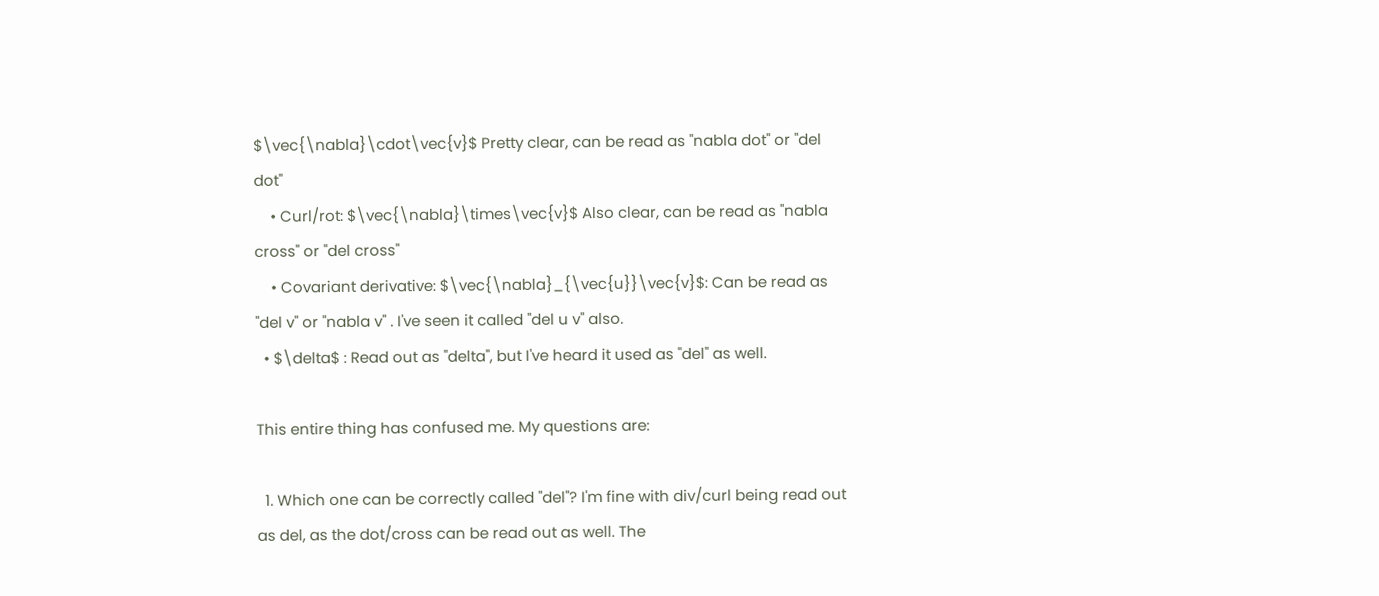$\vec{\nabla}\cdot\vec{v}$ Pretty clear, can be read as "nabla dot" or "del dot"
    • Curl/rot: $\vec{\nabla}\times\vec{v}$ Also clear, can be read as "nabla cross" or "del cross"
    • Covariant derivative: $\vec{\nabla}_{\vec{u}}\vec{v}$: Can be read as "del v" or "nabla v" . I've seen it called "del u v" also.
  • $\delta$ : Read out as "delta", but I've heard it used as "del" as well.

This entire thing has confused me. My questions are:

  1. Which one can be correctly called "del"? I'm fine with div/curl being read out as del, as the dot/cross can be read out as well. The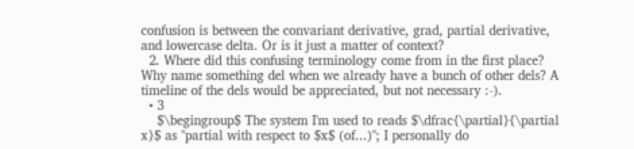confusion is between the convariant derivative, grad, partial derivative, and lowercase delta. Or is it just a matter of context?
  2. Where did this confusing terminology come from in the first place? Why name something del when we already have a bunch of other dels? A timeline of the dels would be appreciated, but not necessary :-).
  • 3
    $\begingroup$ The system I'm used to reads $\dfrac{\partial}{\partial x}$ as "partial with respect to $x$ (of...)"; I personally do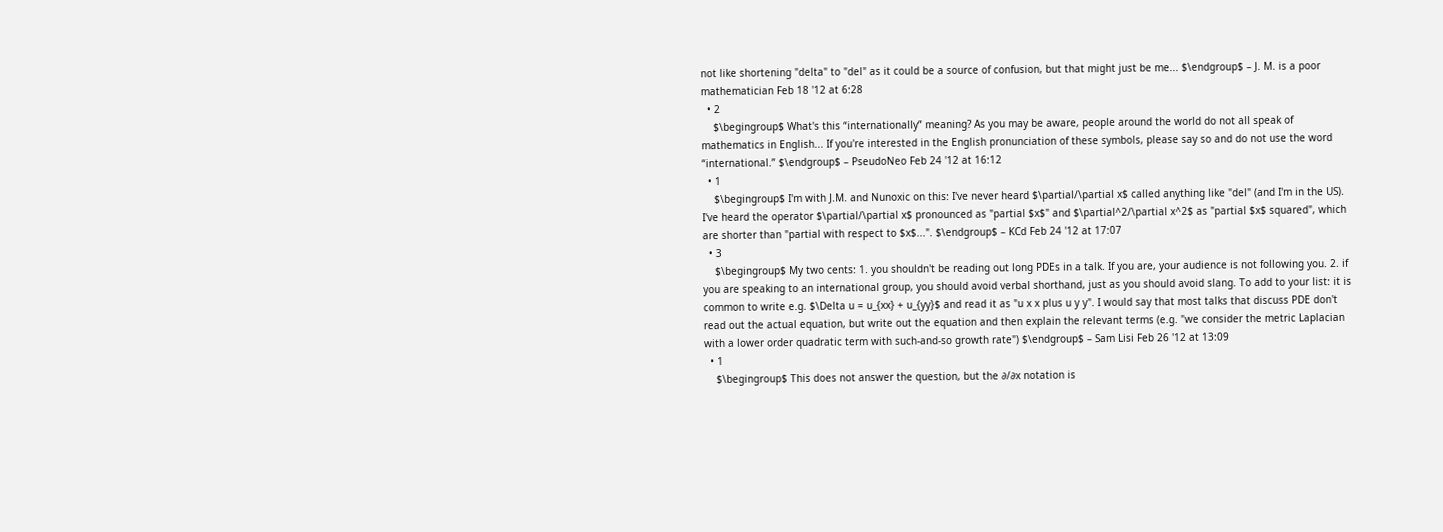not like shortening "delta" to "del" as it could be a source of confusion, but that might just be me... $\endgroup$ – J. M. is a poor mathematician Feb 18 '12 at 6:28
  • 2
    $\begingroup$ What's this “internationally” meaning? As you may be aware, people around the world do not all speak of mathematics in English... If you're interested in the English pronunciation of these symbols, please say so and do not use the word “international.” $\endgroup$ – PseudoNeo Feb 24 '12 at 16:12
  • 1
    $\begingroup$ I'm with J.M. and Nunoxic on this: I've never heard $\partial/\partial x$ called anything like "del" (and I'm in the US). I've heard the operator $\partial/\partial x$ pronounced as "partial $x$" and $\partial^2/\partial x^2$ as "partial $x$ squared", which are shorter than "partial with respect to $x$...". $\endgroup$ – KCd Feb 24 '12 at 17:07
  • 3
    $\begingroup$ My two cents: 1. you shouldn't be reading out long PDEs in a talk. If you are, your audience is not following you. 2. if you are speaking to an international group, you should avoid verbal shorthand, just as you should avoid slang. To add to your list: it is common to write e.g. $\Delta u = u_{xx} + u_{yy}$ and read it as "u x x plus u y y". I would say that most talks that discuss PDE don't read out the actual equation, but write out the equation and then explain the relevant terms (e.g. "we consider the metric Laplacian with a lower order quadratic term with such-and-so growth rate") $\endgroup$ – Sam Lisi Feb 26 '12 at 13:09
  • 1
    $\begingroup$ This does not answer the question, but the ∂/∂x notation is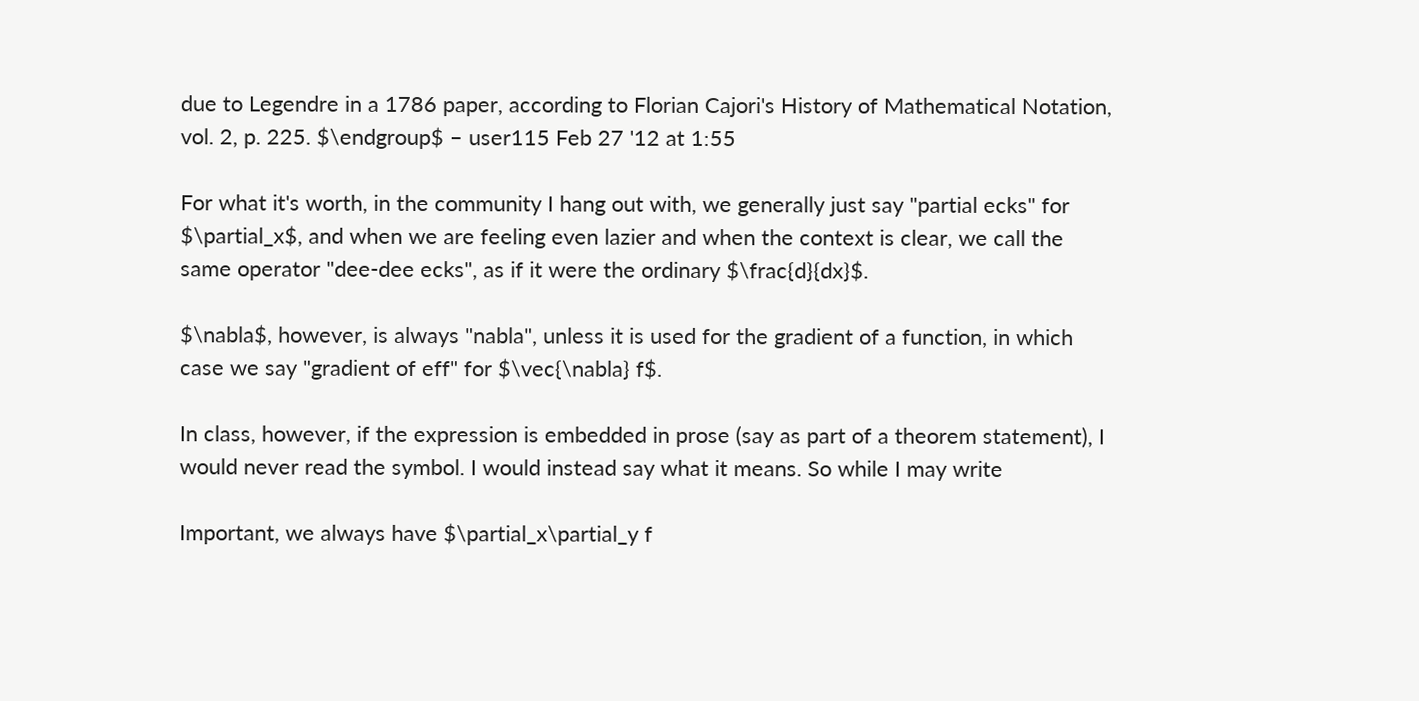due to Legendre in a 1786 paper, according to Florian Cajori's History of Mathematical Notation, vol. 2, p. 225. $\endgroup$ – user115 Feb 27 '12 at 1:55

For what it's worth, in the community I hang out with, we generally just say "partial ecks" for $\partial_x$, and when we are feeling even lazier and when the context is clear, we call the same operator "dee-dee ecks", as if it were the ordinary $\frac{d}{dx}$.

$\nabla$, however, is always "nabla", unless it is used for the gradient of a function, in which case we say "gradient of eff" for $\vec{\nabla} f$.

In class, however, if the expression is embedded in prose (say as part of a theorem statement), I would never read the symbol. I would instead say what it means. So while I may write

Important, we always have $\partial_x\partial_y f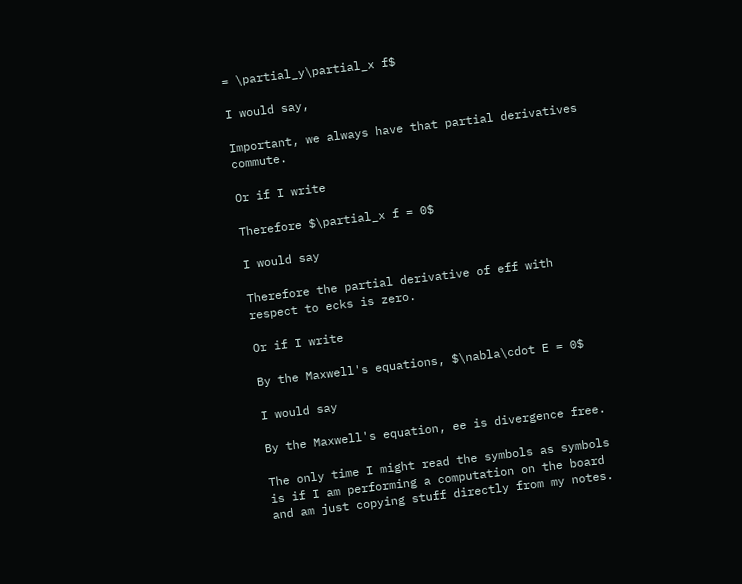= \partial_y\partial_x f$

I would say,

Important, we always have that partial derivatives commute.

Or if I write

Therefore $\partial_x f = 0$

I would say

Therefore the partial derivative of eff with respect to ecks is zero.

Or if I write

By the Maxwell's equations, $\nabla\cdot E = 0$

I would say

By the Maxwell's equation, ee is divergence free.

The only time I might read the symbols as symbols is if I am performing a computation on the board and am just copying stuff directly from my notes.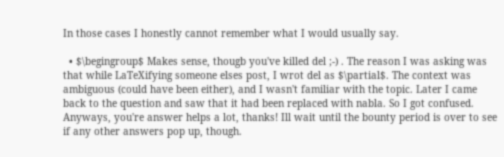In those cases I honestly cannot remember what I would usually say.

  • $\begingroup$ Makes sense, thougb you've killed del ;-) . The reason I was asking was that while LaTeXifying someone elses post, I wrot del as $\partial$. The context was ambiguous (could have been either), and I wasn't familiar with the topic. Later I came back to the question and saw that it had been replaced with nabla. So I got confused. Anyways, you're answer helps a lot, thanks! Ill wait until the bounty period is over to see if any other answers pop up, though.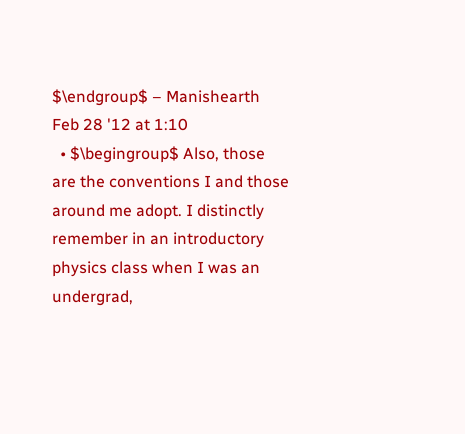$\endgroup$ – Manishearth Feb 28 '12 at 1:10
  • $\begingroup$ Also, those are the conventions I and those around me adopt. I distinctly remember in an introductory physics class when I was an undergrad,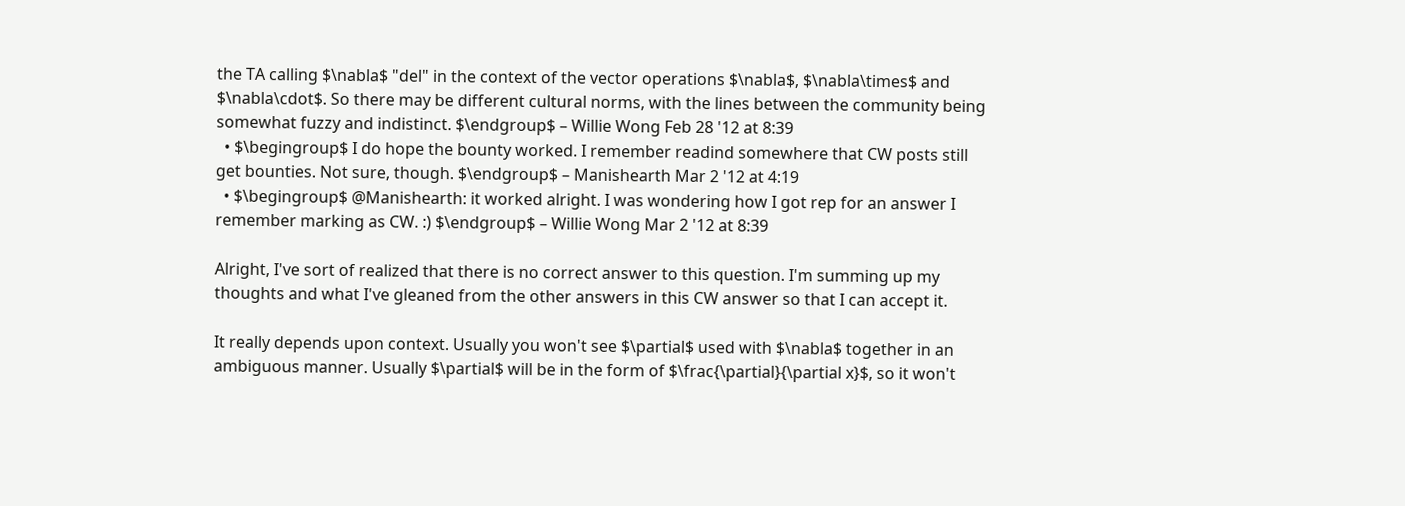the TA calling $\nabla$ "del" in the context of the vector operations $\nabla$, $\nabla\times$ and $\nabla\cdot$. So there may be different cultural norms, with the lines between the community being somewhat fuzzy and indistinct. $\endgroup$ – Willie Wong Feb 28 '12 at 8:39
  • $\begingroup$ I do hope the bounty worked. I remember readind somewhere that CW posts still get bounties. Not sure, though. $\endgroup$ – Manishearth Mar 2 '12 at 4:19
  • $\begingroup$ @Manishearth: it worked alright. I was wondering how I got rep for an answer I remember marking as CW. :) $\endgroup$ – Willie Wong Mar 2 '12 at 8:39

Alright, I've sort of realized that there is no correct answer to this question. I'm summing up my thoughts and what I've gleaned from the other answers in this CW answer so that I can accept it.

It really depends upon context. Usually you won't see $\partial$ used with $\nabla$ together in an ambiguous manner. Usually $\partial$ will be in the form of $\frac{\partial}{\partial x}$, so it won't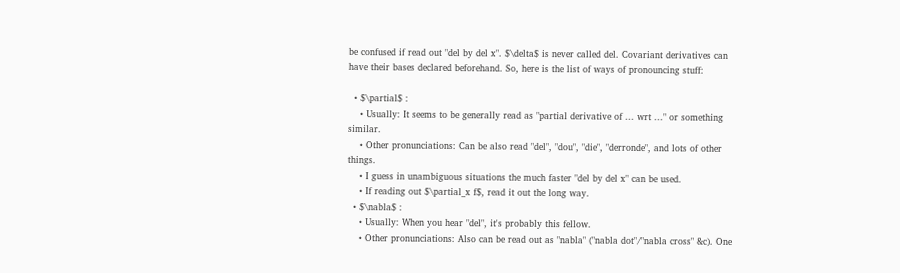be confused if read out "del by del x". $\delta$ is never called del. Covariant derivatives can have their bases declared beforehand. So, here is the list of ways of pronouncing stuff:

  • $\partial$ :
    • Usually: It seems to be generally read as "partial derivative of ... wrt ..." or something similar.
    • Other pronunciations: Can be also read "del", "dou", "die", "derronde", and lots of other things.
    • I guess in unambiguous situations the much faster "del by del x" can be used.
    • If reading out $\partial_x f$, read it out the long way.
  • $\nabla$ :
    • Usually: When you hear "del", it's probably this fellow.
    • Other pronunciations: Also can be read out as "nabla" ("nabla dot"/"nabla cross" &c). One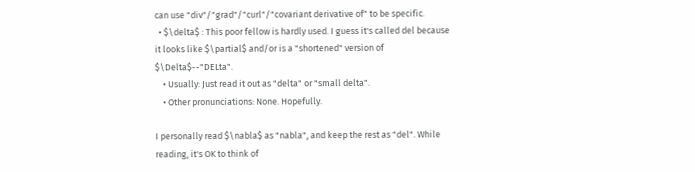can use "div"/"grad"/"curl"/"covariant derivative of" to be specific.
  • $\delta$ : This poor fellow is hardly used. I guess it's called del because it looks like $\partial$ and/or is a "shortened" version of $\Delta$--"DELta".
    • Usually: Just read it out as "delta" or "small delta".
    • Other pronunciations: None. Hopefully.

I personally read $\nabla$ as "nabla", and keep the rest as "del". While reading, it's OK to think of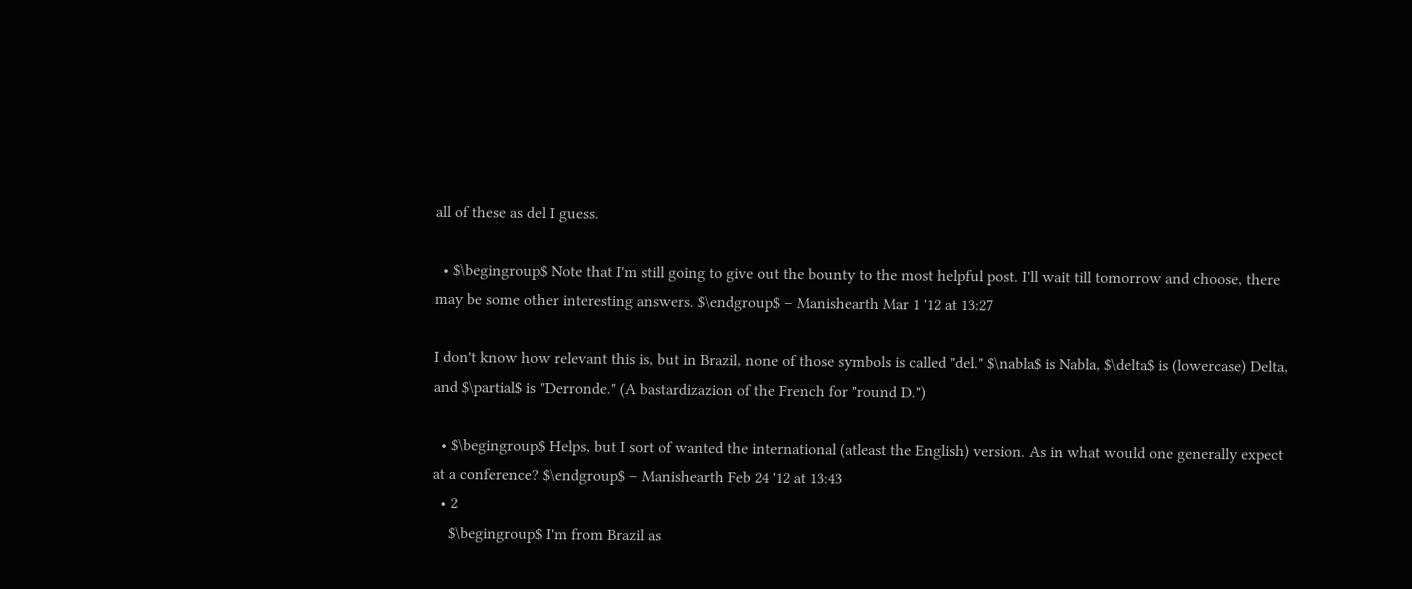all of these as del I guess.

  • $\begingroup$ Note that I'm still going to give out the bounty to the most helpful post. I'll wait till tomorrow and choose, there may be some other interesting answers. $\endgroup$ – Manishearth Mar 1 '12 at 13:27

I don't know how relevant this is, but in Brazil, none of those symbols is called "del." $\nabla$ is Nabla, $\delta$ is (lowercase) Delta, and $\partial$ is "Derronde." (A bastardizazion of the French for "round D.")

  • $\begingroup$ Helps, but I sort of wanted the international (atleast the English) version. As in what would one generally expect at a conference? $\endgroup$ – Manishearth Feb 24 '12 at 13:43
  • 2
    $\begingroup$ I'm from Brazil as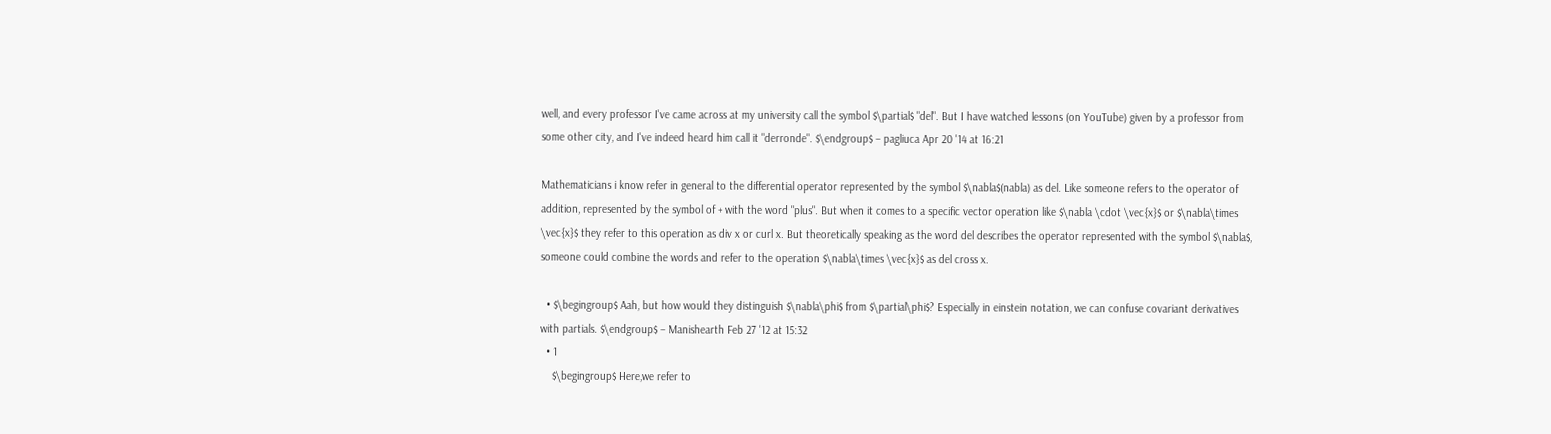well, and every professor I've came across at my university call the symbol $\partial$ "del". But I have watched lessons (on YouTube) given by a professor from some other city, and I've indeed heard him call it "derronde". $\endgroup$ – pagliuca Apr 20 '14 at 16:21

Mathematicians i know refer in general to the differential operator represented by the symbol $\nabla$(nabla) as del. Like someone refers to the operator of addition, represented by the symbol of + with the word "plus". But when it comes to a specific vector operation like $\nabla \cdot \vec{x}$ or $\nabla\times \vec{x}$ they refer to this operation as div x or curl x. But theoretically speaking as the word del describes the operator represented with the symbol $\nabla$, someone could combine the words and refer to the operation $\nabla\times \vec{x}$ as del cross x.

  • $\begingroup$ Aah, but how would they distinguish $\nabla\phi$ from $\partial\phi$? Especially in einstein notation, we can confuse covariant derivatives with partials. $\endgroup$ – Manishearth Feb 27 '12 at 15:32
  • 1
    $\begingroup$ Here,we refer to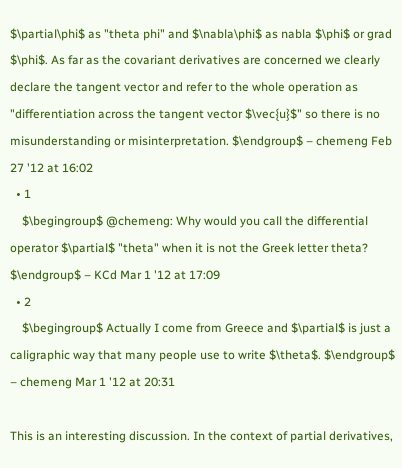$\partial\phi$ as "theta phi" and $\nabla\phi$ as nabla $\phi$ or grad $\phi$. As far as the covariant derivatives are concerned we clearly declare the tangent vector and refer to the whole operation as "differentiation across the tangent vector $\vec{u}$" so there is no misunderstanding or misinterpretation. $\endgroup$ – chemeng Feb 27 '12 at 16:02
  • 1
    $\begingroup$ @chemeng: Why would you call the differential operator $\partial$ "theta" when it is not the Greek letter theta? $\endgroup$ – KCd Mar 1 '12 at 17:09
  • 2
    $\begingroup$ Actually I come from Greece and $\partial$ is just a caligraphic way that many people use to write $\theta$. $\endgroup$ – chemeng Mar 1 '12 at 20:31

This is an interesting discussion. In the context of partial derivatives,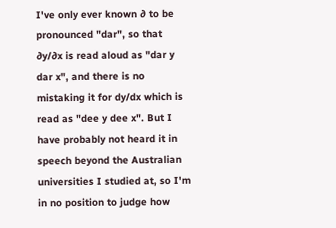I've only ever known ∂ to be pronounced "dar", so that ∂y/∂x is read aloud as "dar y dar x", and there is no mistaking it for dy/dx which is read as "dee y dee x". But I have probably not heard it in speech beyond the Australian universities I studied at, so I'm in no position to judge how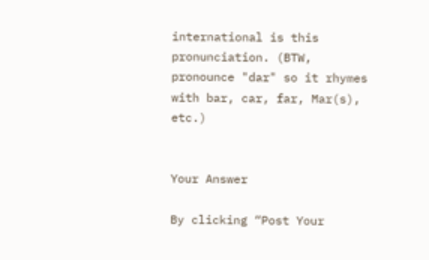international is this pronunciation. (BTW, pronounce "dar" so it rhymes with bar, car, far, Mar(s), etc.)


Your Answer

By clicking “Post Your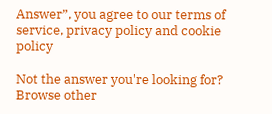Answer”, you agree to our terms of service, privacy policy and cookie policy

Not the answer you're looking for? Browse other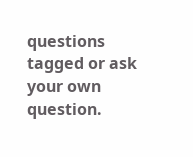questions tagged or ask your own question.